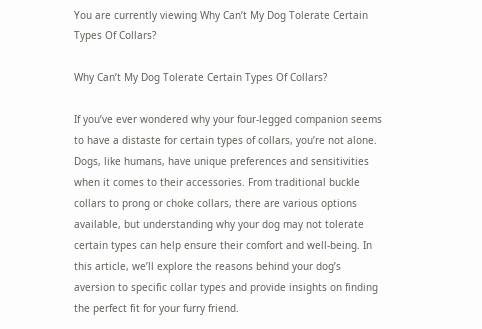You are currently viewing Why Can’t My Dog Tolerate Certain Types Of Collars?

Why Can’t My Dog Tolerate Certain Types Of Collars?

If you’ve ever wondered why your four-legged companion seems to have a distaste for certain types of collars, you’re not alone. Dogs, like humans, have unique preferences and sensitivities when it comes to their accessories. From traditional buckle collars to prong or choke collars, there are various options available, but understanding why your dog may not tolerate certain types can help ensure their comfort and well-being. In this article, we’ll explore the reasons behind your dog’s aversion to specific collar types and provide insights on finding the perfect fit for your furry friend.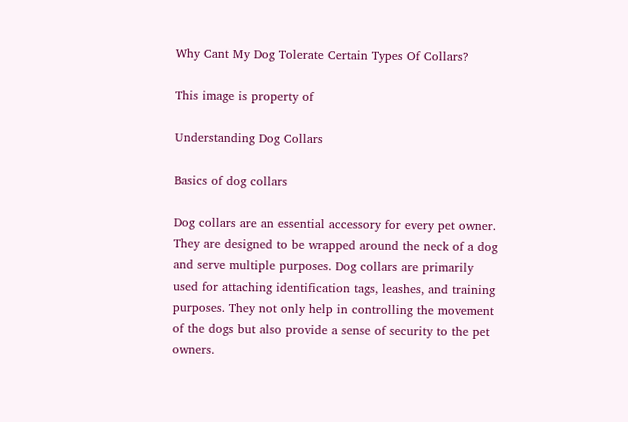Why Cant My Dog Tolerate Certain Types Of Collars?

This image is property of

Understanding Dog Collars

Basics of dog collars

Dog collars are an essential accessory for every pet owner. They are designed to be wrapped around the neck of a dog and serve multiple purposes. Dog collars are primarily used for attaching identification tags, leashes, and training purposes. They not only help in controlling the movement of the dogs but also provide a sense of security to the pet owners.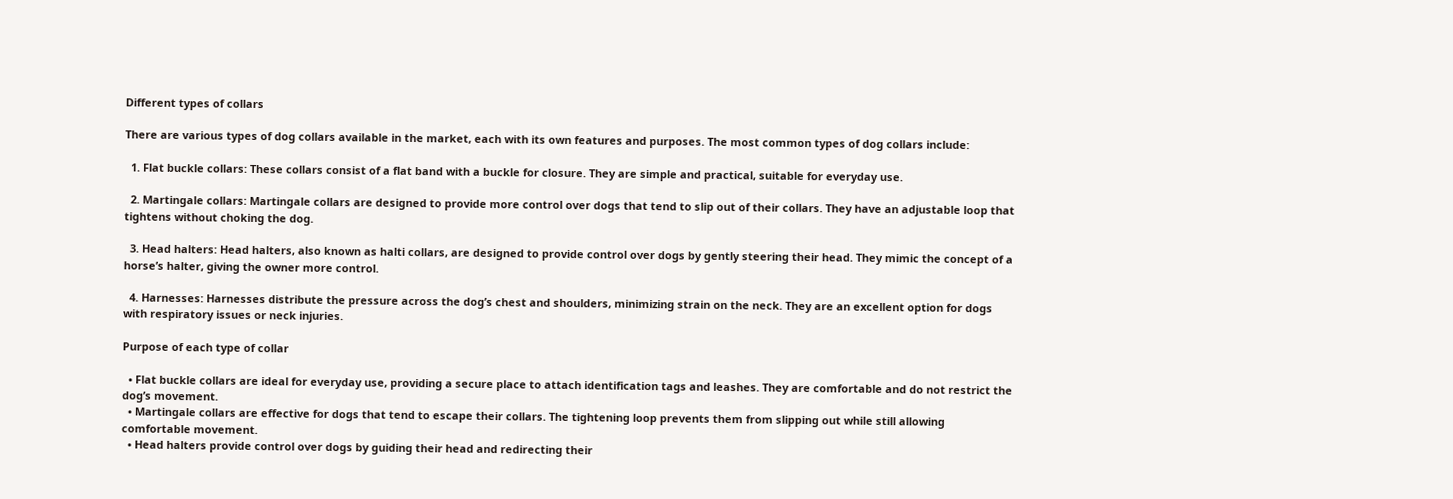Different types of collars

There are various types of dog collars available in the market, each with its own features and purposes. The most common types of dog collars include:

  1. Flat buckle collars: These collars consist of a flat band with a buckle for closure. They are simple and practical, suitable for everyday use.

  2. Martingale collars: Martingale collars are designed to provide more control over dogs that tend to slip out of their collars. They have an adjustable loop that tightens without choking the dog.

  3. Head halters: Head halters, also known as halti collars, are designed to provide control over dogs by gently steering their head. They mimic the concept of a horse’s halter, giving the owner more control.

  4. Harnesses: Harnesses distribute the pressure across the dog’s chest and shoulders, minimizing strain on the neck. They are an excellent option for dogs with respiratory issues or neck injuries.

Purpose of each type of collar

  • Flat buckle collars are ideal for everyday use, providing a secure place to attach identification tags and leashes. They are comfortable and do not restrict the dog’s movement.
  • Martingale collars are effective for dogs that tend to escape their collars. The tightening loop prevents them from slipping out while still allowing comfortable movement.
  • Head halters provide control over dogs by guiding their head and redirecting their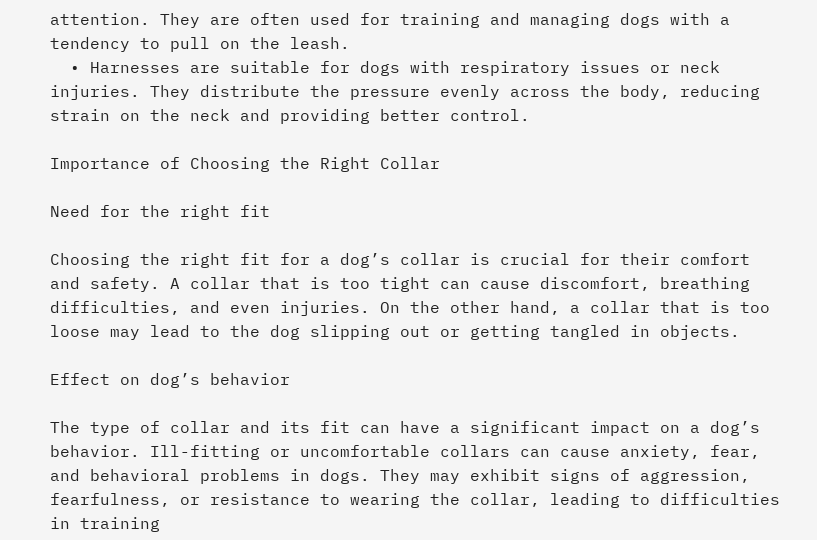attention. They are often used for training and managing dogs with a tendency to pull on the leash.
  • Harnesses are suitable for dogs with respiratory issues or neck injuries. They distribute the pressure evenly across the body, reducing strain on the neck and providing better control.

Importance of Choosing the Right Collar

Need for the right fit

Choosing the right fit for a dog’s collar is crucial for their comfort and safety. A collar that is too tight can cause discomfort, breathing difficulties, and even injuries. On the other hand, a collar that is too loose may lead to the dog slipping out or getting tangled in objects.

Effect on dog’s behavior

The type of collar and its fit can have a significant impact on a dog’s behavior. Ill-fitting or uncomfortable collars can cause anxiety, fear, and behavioral problems in dogs. They may exhibit signs of aggression, fearfulness, or resistance to wearing the collar, leading to difficulties in training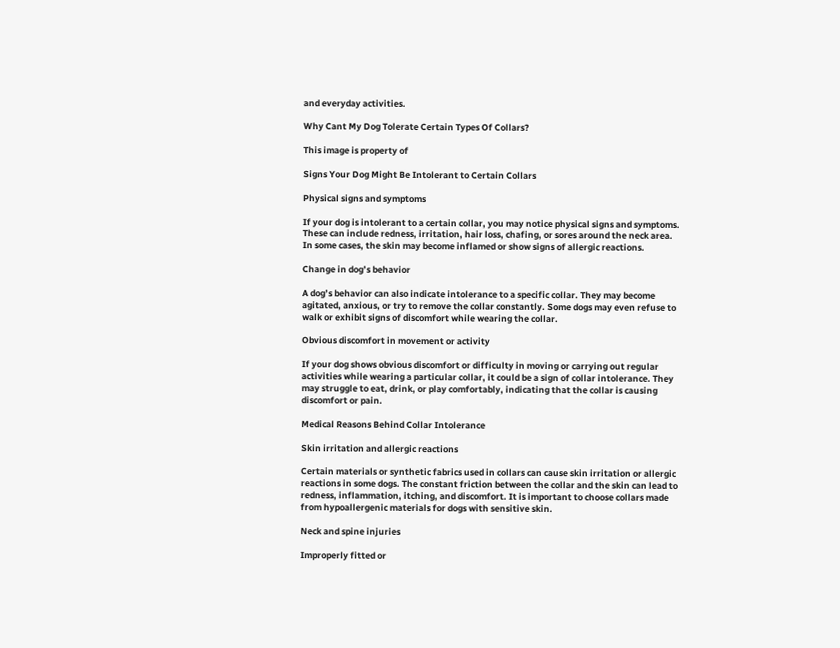and everyday activities.

Why Cant My Dog Tolerate Certain Types Of Collars?

This image is property of

Signs Your Dog Might Be Intolerant to Certain Collars

Physical signs and symptoms

If your dog is intolerant to a certain collar, you may notice physical signs and symptoms. These can include redness, irritation, hair loss, chafing, or sores around the neck area. In some cases, the skin may become inflamed or show signs of allergic reactions.

Change in dog’s behavior

A dog’s behavior can also indicate intolerance to a specific collar. They may become agitated, anxious, or try to remove the collar constantly. Some dogs may even refuse to walk or exhibit signs of discomfort while wearing the collar.

Obvious discomfort in movement or activity

If your dog shows obvious discomfort or difficulty in moving or carrying out regular activities while wearing a particular collar, it could be a sign of collar intolerance. They may struggle to eat, drink, or play comfortably, indicating that the collar is causing discomfort or pain.

Medical Reasons Behind Collar Intolerance

Skin irritation and allergic reactions

Certain materials or synthetic fabrics used in collars can cause skin irritation or allergic reactions in some dogs. The constant friction between the collar and the skin can lead to redness, inflammation, itching, and discomfort. It is important to choose collars made from hypoallergenic materials for dogs with sensitive skin.

Neck and spine injuries

Improperly fitted or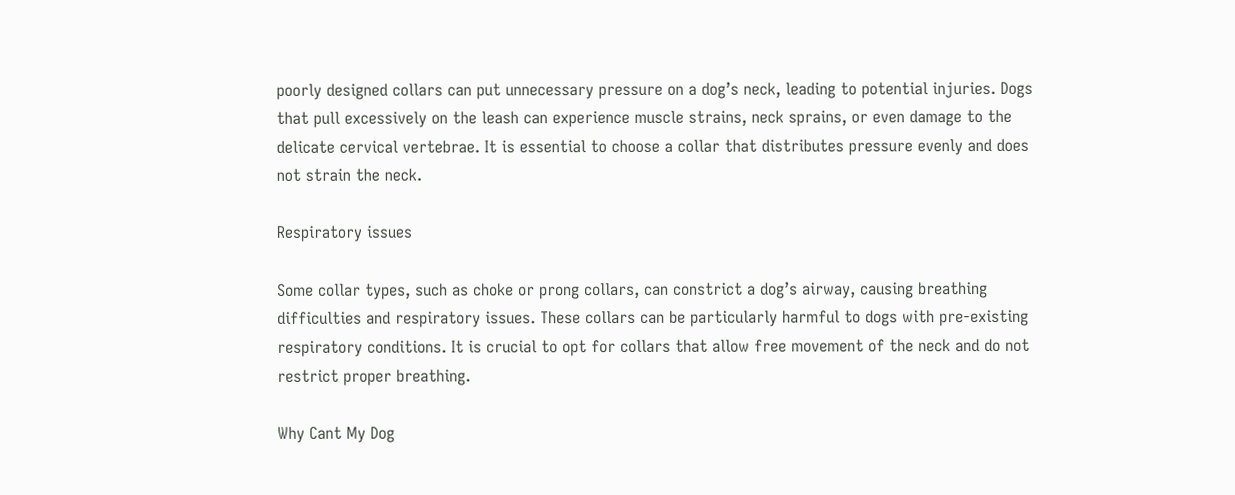poorly designed collars can put unnecessary pressure on a dog’s neck, leading to potential injuries. Dogs that pull excessively on the leash can experience muscle strains, neck sprains, or even damage to the delicate cervical vertebrae. It is essential to choose a collar that distributes pressure evenly and does not strain the neck.

Respiratory issues

Some collar types, such as choke or prong collars, can constrict a dog’s airway, causing breathing difficulties and respiratory issues. These collars can be particularly harmful to dogs with pre-existing respiratory conditions. It is crucial to opt for collars that allow free movement of the neck and do not restrict proper breathing.

Why Cant My Dog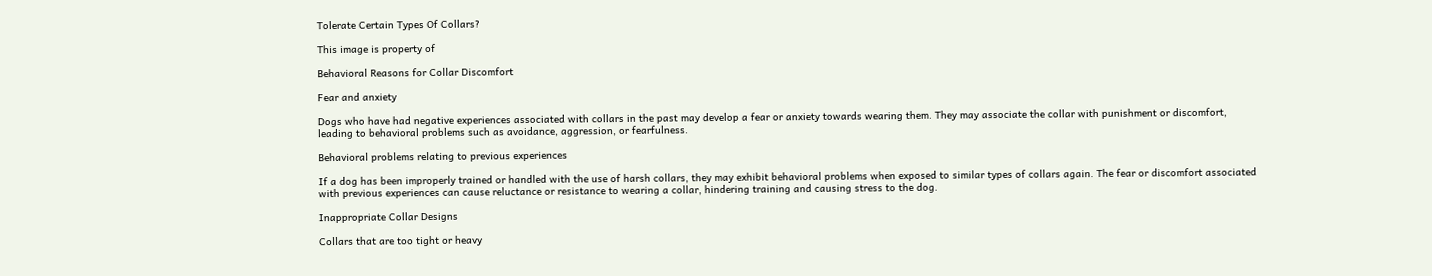Tolerate Certain Types Of Collars?

This image is property of

Behavioral Reasons for Collar Discomfort

Fear and anxiety

Dogs who have had negative experiences associated with collars in the past may develop a fear or anxiety towards wearing them. They may associate the collar with punishment or discomfort, leading to behavioral problems such as avoidance, aggression, or fearfulness.

Behavioral problems relating to previous experiences

If a dog has been improperly trained or handled with the use of harsh collars, they may exhibit behavioral problems when exposed to similar types of collars again. The fear or discomfort associated with previous experiences can cause reluctance or resistance to wearing a collar, hindering training and causing stress to the dog.

Inappropriate Collar Designs

Collars that are too tight or heavy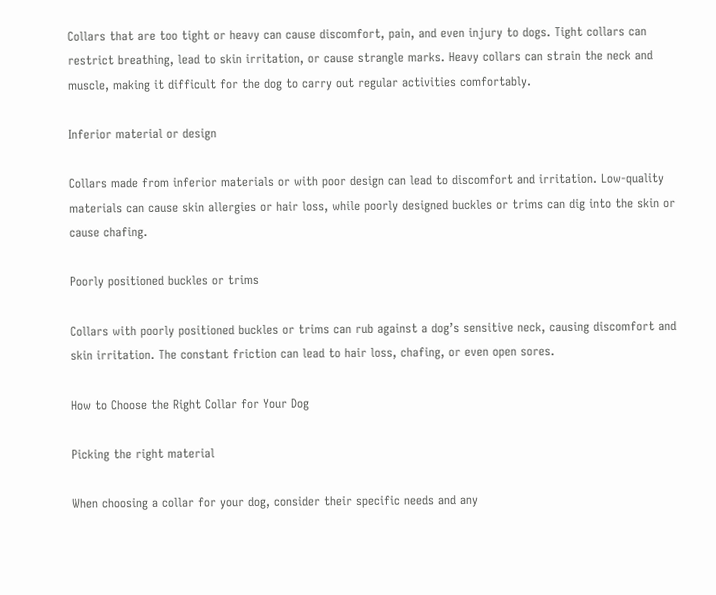Collars that are too tight or heavy can cause discomfort, pain, and even injury to dogs. Tight collars can restrict breathing, lead to skin irritation, or cause strangle marks. Heavy collars can strain the neck and muscle, making it difficult for the dog to carry out regular activities comfortably.

Inferior material or design

Collars made from inferior materials or with poor design can lead to discomfort and irritation. Low-quality materials can cause skin allergies or hair loss, while poorly designed buckles or trims can dig into the skin or cause chafing.

Poorly positioned buckles or trims

Collars with poorly positioned buckles or trims can rub against a dog’s sensitive neck, causing discomfort and skin irritation. The constant friction can lead to hair loss, chafing, or even open sores.

How to Choose the Right Collar for Your Dog

Picking the right material

When choosing a collar for your dog, consider their specific needs and any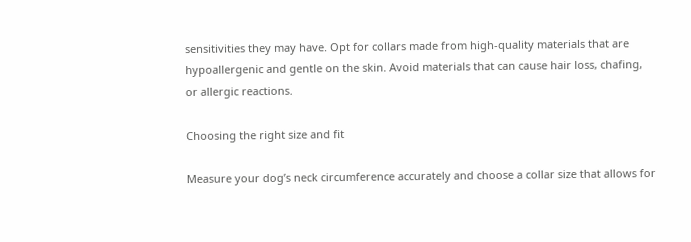sensitivities they may have. Opt for collars made from high-quality materials that are hypoallergenic and gentle on the skin. Avoid materials that can cause hair loss, chafing, or allergic reactions.

Choosing the right size and fit

Measure your dog’s neck circumference accurately and choose a collar size that allows for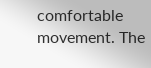comfortable movement. The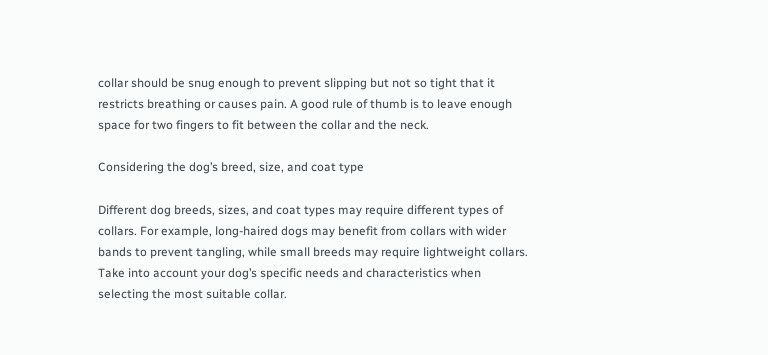collar should be snug enough to prevent slipping but not so tight that it restricts breathing or causes pain. A good rule of thumb is to leave enough space for two fingers to fit between the collar and the neck.

Considering the dog’s breed, size, and coat type

Different dog breeds, sizes, and coat types may require different types of collars. For example, long-haired dogs may benefit from collars with wider bands to prevent tangling, while small breeds may require lightweight collars. Take into account your dog’s specific needs and characteristics when selecting the most suitable collar.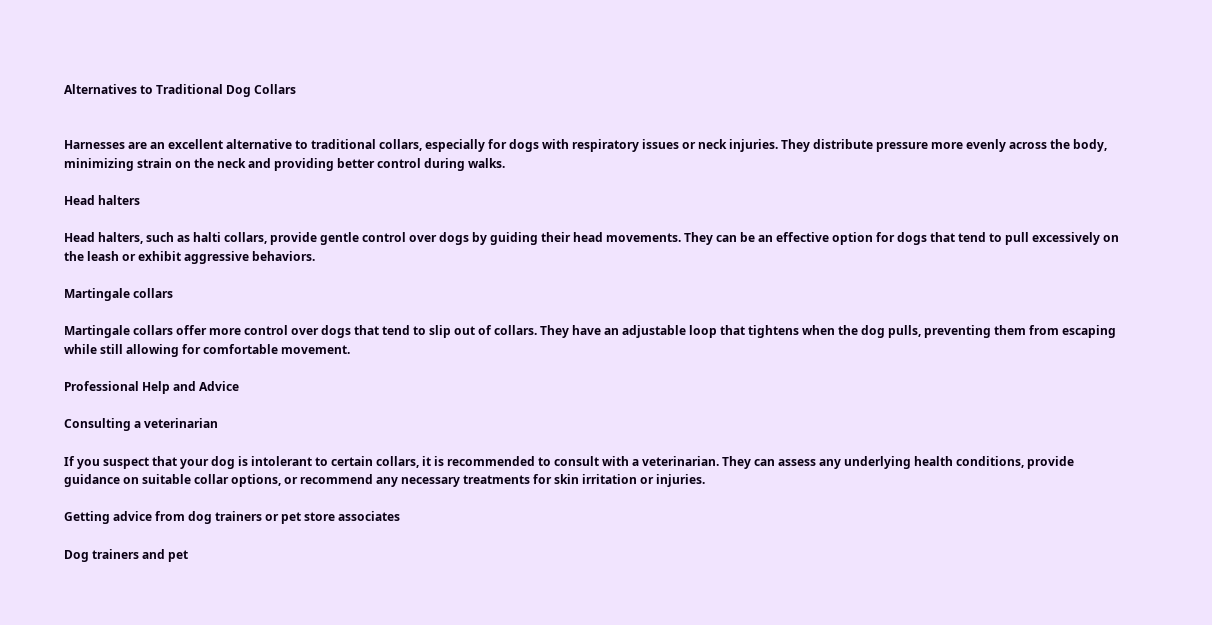Alternatives to Traditional Dog Collars


Harnesses are an excellent alternative to traditional collars, especially for dogs with respiratory issues or neck injuries. They distribute pressure more evenly across the body, minimizing strain on the neck and providing better control during walks.

Head halters

Head halters, such as halti collars, provide gentle control over dogs by guiding their head movements. They can be an effective option for dogs that tend to pull excessively on the leash or exhibit aggressive behaviors.

Martingale collars

Martingale collars offer more control over dogs that tend to slip out of collars. They have an adjustable loop that tightens when the dog pulls, preventing them from escaping while still allowing for comfortable movement.

Professional Help and Advice

Consulting a veterinarian

If you suspect that your dog is intolerant to certain collars, it is recommended to consult with a veterinarian. They can assess any underlying health conditions, provide guidance on suitable collar options, or recommend any necessary treatments for skin irritation or injuries.

Getting advice from dog trainers or pet store associates

Dog trainers and pet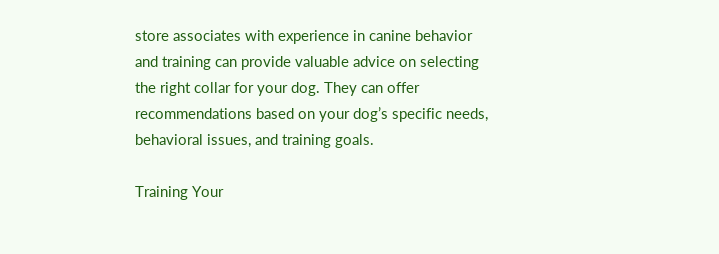store associates with experience in canine behavior and training can provide valuable advice on selecting the right collar for your dog. They can offer recommendations based on your dog’s specific needs, behavioral issues, and training goals.

Training Your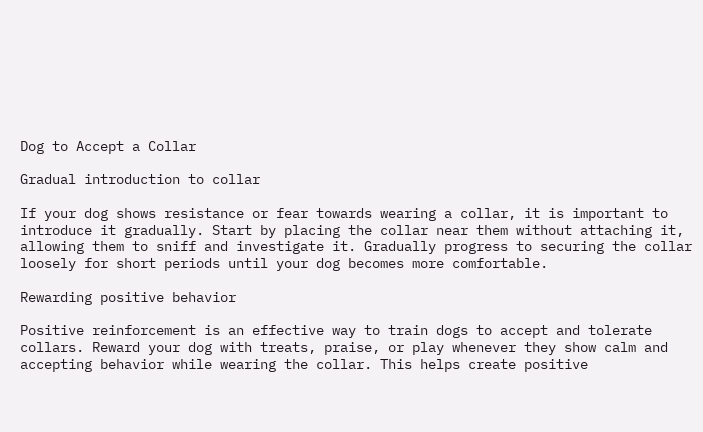Dog to Accept a Collar

Gradual introduction to collar

If your dog shows resistance or fear towards wearing a collar, it is important to introduce it gradually. Start by placing the collar near them without attaching it, allowing them to sniff and investigate it. Gradually progress to securing the collar loosely for short periods until your dog becomes more comfortable.

Rewarding positive behavior

Positive reinforcement is an effective way to train dogs to accept and tolerate collars. Reward your dog with treats, praise, or play whenever they show calm and accepting behavior while wearing the collar. This helps create positive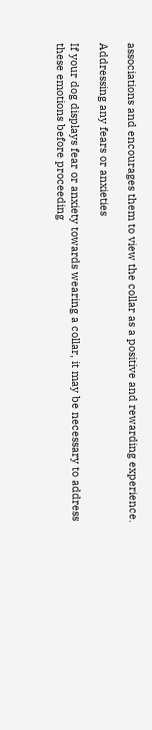associations and encourages them to view the collar as a positive and rewarding experience.

Addressing any fears or anxieties

If your dog displays fear or anxiety towards wearing a collar, it may be necessary to address these emotions before proceeding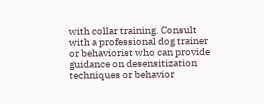with collar training. Consult with a professional dog trainer or behaviorist who can provide guidance on desensitization techniques or behavior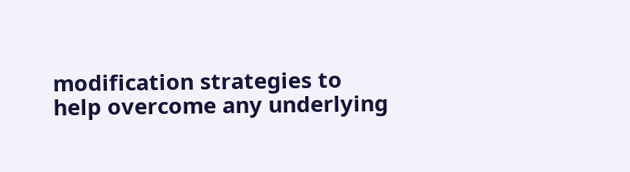modification strategies to help overcome any underlying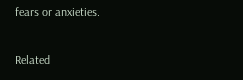fears or anxieties.

Related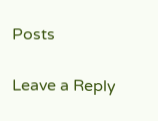Posts

Leave a Reply